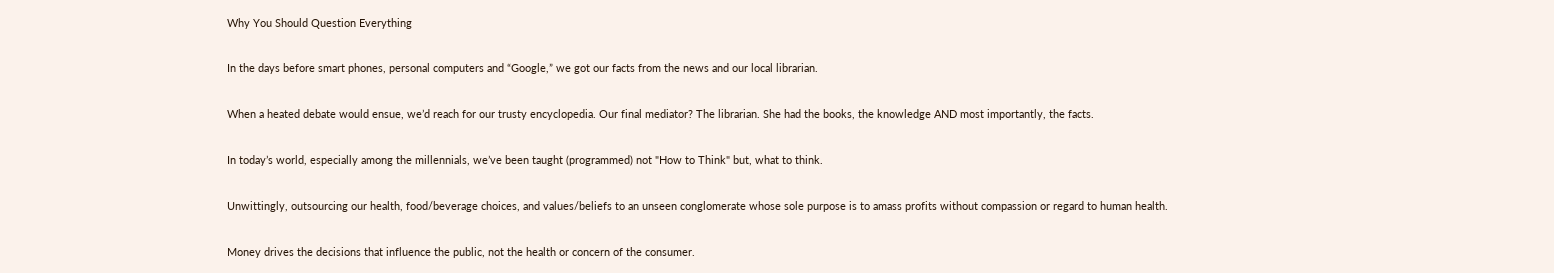Why You Should Question Everything

In the days before smart phones, personal computers and “Google,” we got our facts from the news and our local librarian.

When a heated debate would ensue, we’d reach for our trusty encyclopedia. Our final mediator? The librarian. She had the books, the knowledge AND most importantly, the facts.

In today’s world, especially among the millennials, we’ve been taught (programmed) not "How to Think" but, what to think.

Unwittingly, outsourcing our health, food/beverage choices, and values/beliefs to an unseen conglomerate whose sole purpose is to amass profits without compassion or regard to human health.

Money drives the decisions that influence the public, not the health or concern of the consumer.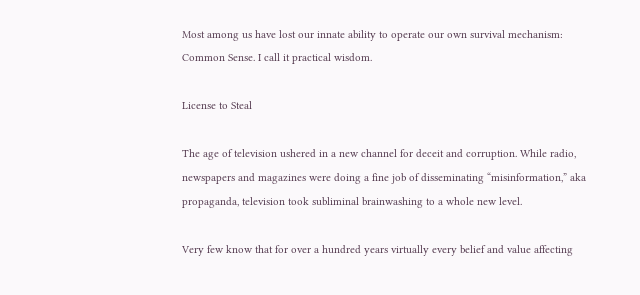Most among us have lost our innate ability to operate our own survival mechanism: Common Sense. I call it practical wisdom.

License to Steal

The age of television ushered in a new channel for deceit and corruption. While radio, newspapers and magazines were doing a fine job of disseminating “misinformation,” aka propaganda, television took subliminal brainwashing to a whole new level.

Very few know that for over a hundred years virtually every belief and value affecting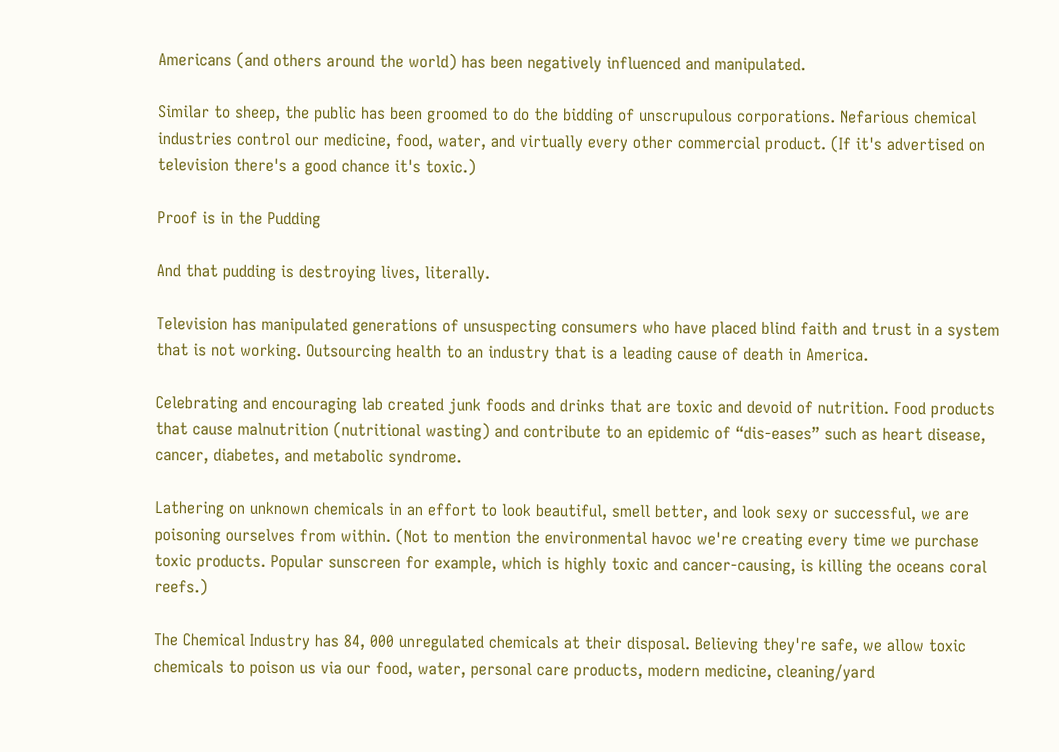Americans (and others around the world) has been negatively influenced and manipulated.

Similar to sheep, the public has been groomed to do the bidding of unscrupulous corporations. Nefarious chemical industries control our medicine, food, water, and virtually every other commercial product. (If it's advertised on television there's a good chance it's toxic.)

Proof is in the Pudding

And that pudding is destroying lives, literally.

Television has manipulated generations of unsuspecting consumers who have placed blind faith and trust in a system that is not working. Outsourcing health to an industry that is a leading cause of death in America.

Celebrating and encouraging lab created junk foods and drinks that are toxic and devoid of nutrition. Food products that cause malnutrition (nutritional wasting) and contribute to an epidemic of “dis-eases” such as heart disease, cancer, diabetes, and metabolic syndrome.

Lathering on unknown chemicals in an effort to look beautiful, smell better, and look sexy or successful, we are poisoning ourselves from within. (Not to mention the environmental havoc we're creating every time we purchase toxic products. Popular sunscreen for example, which is highly toxic and cancer-causing, is killing the oceans coral reefs.)

The Chemical Industry has 84, 000 unregulated chemicals at their disposal. Believing they're safe, we allow toxic chemicals to poison us via our food, water, personal care products, modern medicine, cleaning/yard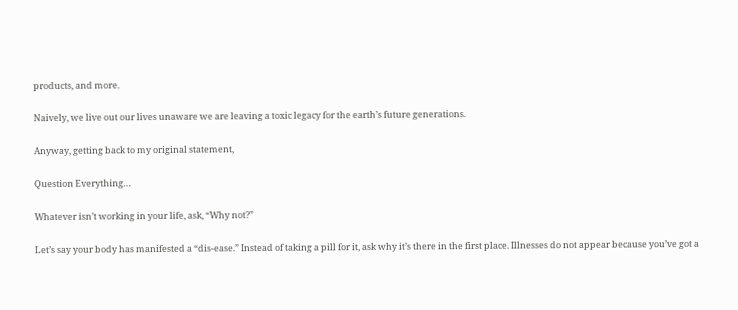products, and more.

Naively, we live out our lives unaware we are leaving a toxic legacy for the earth’s future generations.

Anyway, getting back to my original statement,

Question Everything…

Whatever isn’t working in your life, ask, “Why not?”

Let’s say your body has manifested a “dis-ease.” Instead of taking a pill for it, ask why it’s there in the first place. Illnesses do not appear because you’ve got a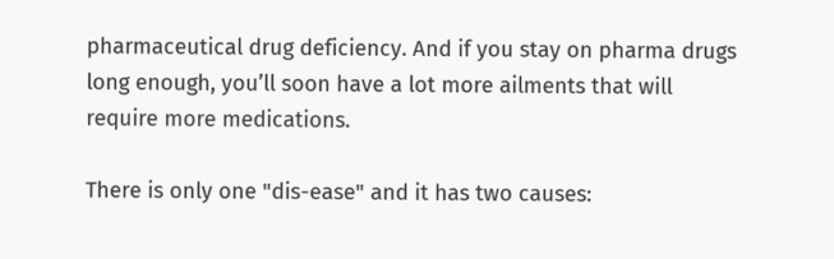pharmaceutical drug deficiency. And if you stay on pharma drugs long enough, you’ll soon have a lot more ailments that will require more medications.

There is only one "dis-ease" and it has two causes: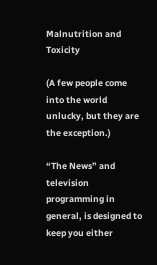Malnutrition and Toxicity

(A few people come into the world unlucky, but they are the exception.)

“The News” and television programming in general, is designed to keep you either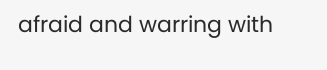afraid and warring with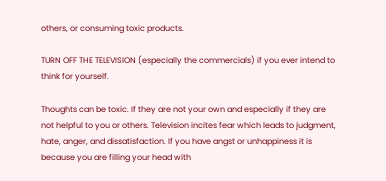others, or consuming toxic products.

TURN OFF THE TELEVISION (especially the commercials) if you ever intend to think for yourself.

Thoughts can be toxic. If they are not your own and especially if they are not helpful to you or others. Television incites fear which leads to judgment, hate, anger, and dissatisfaction. If you have angst or unhappiness it is because you are filling your head with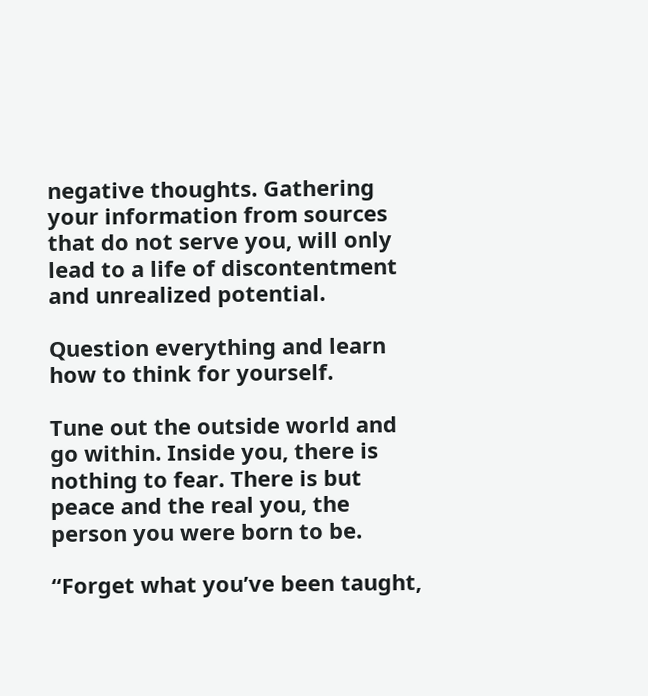negative thoughts. Gathering your information from sources that do not serve you, will only lead to a life of discontentment and unrealized potential.

Question everything and learn how to think for yourself.

Tune out the outside world and go within. Inside you, there is nothing to fear. There is but peace and the real you, the person you were born to be.

“Forget what you’ve been taught,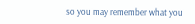so you may remember what you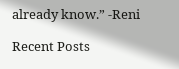already know.” -Reni

Recent Posts